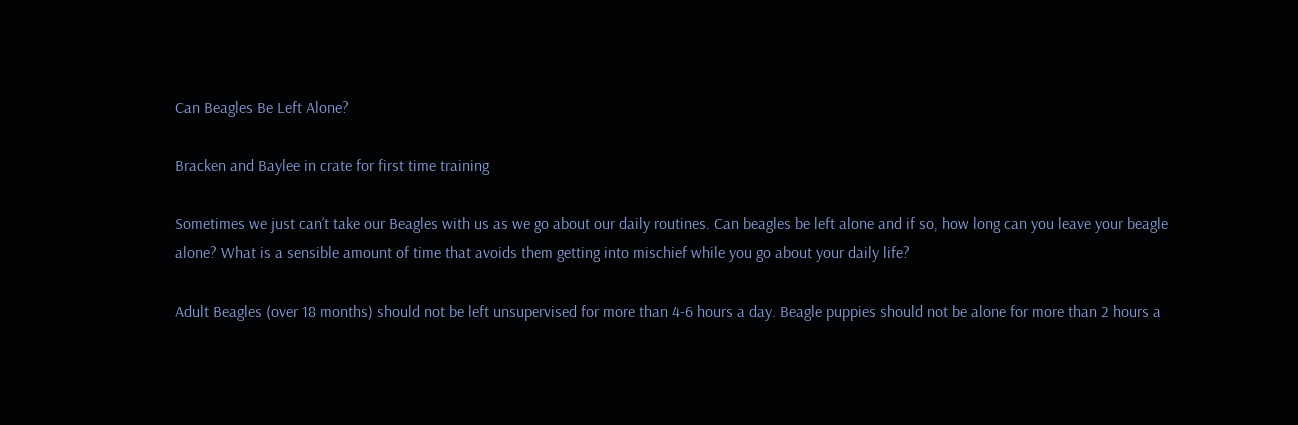Can Beagles Be Left Alone?

Bracken and Baylee in crate for first time training

Sometimes we just can’t take our Beagles with us as we go about our daily routines. Can beagles be left alone and if so, how long can you leave your beagle alone? What is a sensible amount of time that avoids them getting into mischief while you go about your daily life?

Adult Beagles (over 18 months) should not be left unsupervised for more than 4-6 hours a day. Beagle puppies should not be alone for more than 2 hours a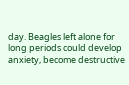day. Beagles left alone for long periods could develop anxiety, become destructive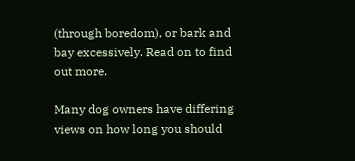(through boredom), or bark and bay excessively. Read on to find out more.

Many dog owners have differing views on how long you should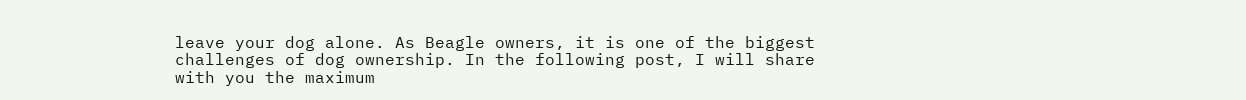leave your dog alone. As Beagle owners, it is one of the biggest challenges of dog ownership. In the following post, I will share with you the maximum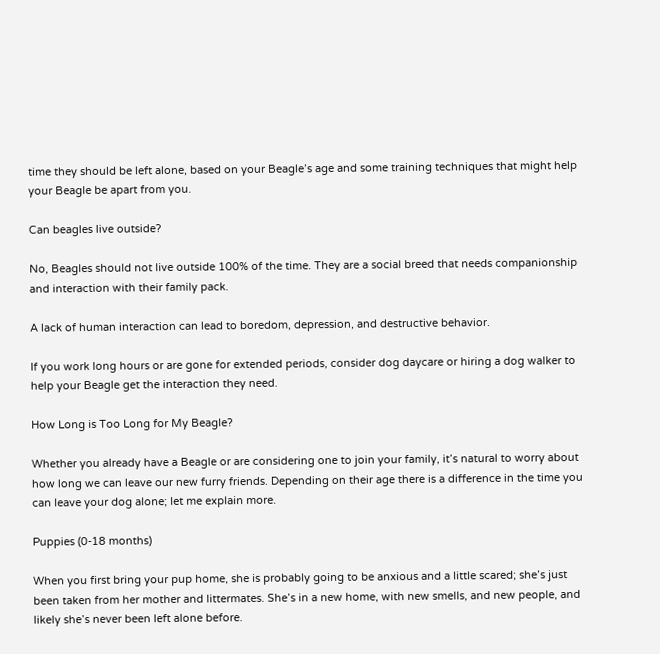time they should be left alone, based on your Beagle’s age and some training techniques that might help your Beagle be apart from you.

Can beagles live outside?

No, Beagles should not live outside 100% of the time. They are a social breed that needs companionship and interaction with their family pack.

A lack of human interaction can lead to boredom, depression, and destructive behavior.

If you work long hours or are gone for extended periods, consider dog daycare or hiring a dog walker to help your Beagle get the interaction they need.

How Long is Too Long for My Beagle?

Whether you already have a Beagle or are considering one to join your family, it’s natural to worry about how long we can leave our new furry friends. Depending on their age there is a difference in the time you can leave your dog alone; let me explain more.

Puppies (0-18 months)

When you first bring your pup home, she is probably going to be anxious and a little scared; she’s just been taken from her mother and littermates. She’s in a new home, with new smells, and new people, and likely she’s never been left alone before.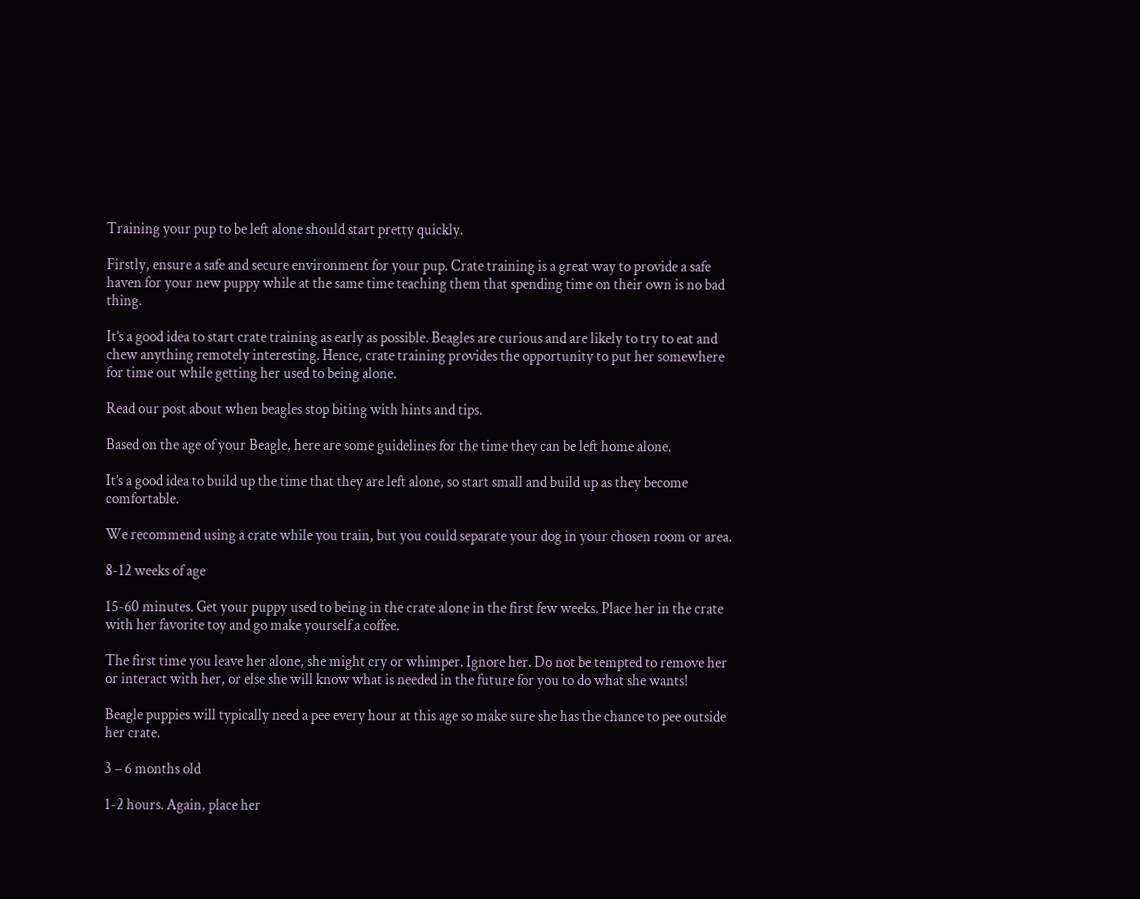Training your pup to be left alone should start pretty quickly.

Firstly, ensure a safe and secure environment for your pup. Crate training is a great way to provide a safe haven for your new puppy while at the same time teaching them that spending time on their own is no bad thing.

It’s a good idea to start crate training as early as possible. Beagles are curious and are likely to try to eat and chew anything remotely interesting. Hence, crate training provides the opportunity to put her somewhere for time out while getting her used to being alone.

Read our post about when beagles stop biting with hints and tips.

Based on the age of your Beagle, here are some guidelines for the time they can be left home alone.

It’s a good idea to build up the time that they are left alone, so start small and build up as they become comfortable.

We recommend using a crate while you train, but you could separate your dog in your chosen room or area.

8-12 weeks of age

15-60 minutes. Get your puppy used to being in the crate alone in the first few weeks. Place her in the crate with her favorite toy and go make yourself a coffee.

The first time you leave her alone, she might cry or whimper. Ignore her. Do not be tempted to remove her or interact with her, or else she will know what is needed in the future for you to do what she wants!

Beagle puppies will typically need a pee every hour at this age so make sure she has the chance to pee outside her crate.

3 – 6 months old

1-2 hours. Again, place her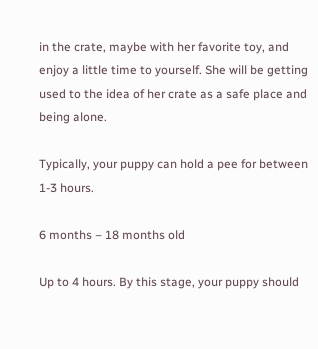in the crate, maybe with her favorite toy, and enjoy a little time to yourself. She will be getting used to the idea of her crate as a safe place and being alone.

Typically, your puppy can hold a pee for between 1-3 hours.

6 months – 18 months old

Up to 4 hours. By this stage, your puppy should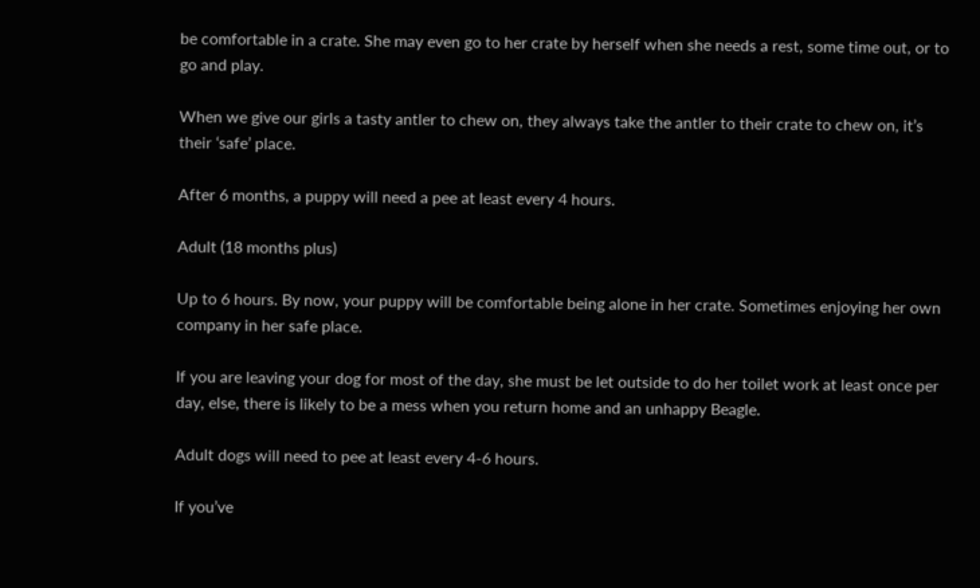be comfortable in a crate. She may even go to her crate by herself when she needs a rest, some time out, or to go and play.

When we give our girls a tasty antler to chew on, they always take the antler to their crate to chew on, it’s their ‘safe’ place.

After 6 months, a puppy will need a pee at least every 4 hours.

Adult (18 months plus)

Up to 6 hours. By now, your puppy will be comfortable being alone in her crate. Sometimes enjoying her own company in her safe place.

If you are leaving your dog for most of the day, she must be let outside to do her toilet work at least once per day, else, there is likely to be a mess when you return home and an unhappy Beagle.

Adult dogs will need to pee at least every 4-6 hours.

If you’ve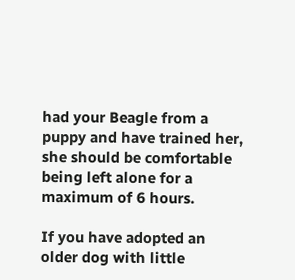had your Beagle from a puppy and have trained her, she should be comfortable being left alone for a maximum of 6 hours.

If you have adopted an older dog with little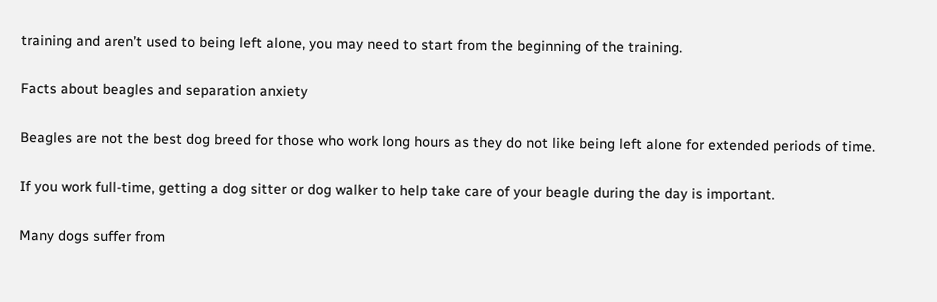training and aren’t used to being left alone, you may need to start from the beginning of the training.

Facts about beagles and separation anxiety

Beagles are not the best dog breed for those who work long hours as they do not like being left alone for extended periods of time.

If you work full-time, getting a dog sitter or dog walker to help take care of your beagle during the day is important.

Many dogs suffer from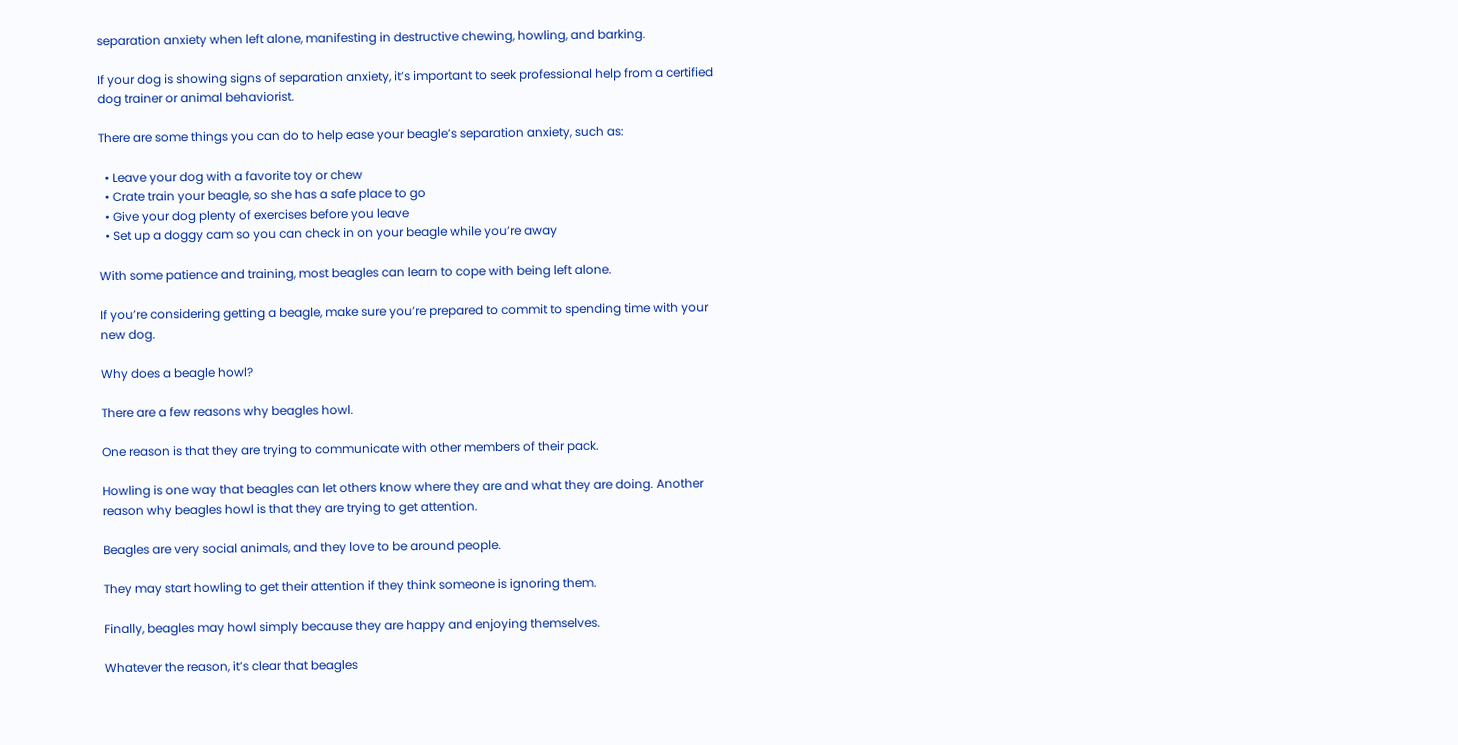separation anxiety when left alone, manifesting in destructive chewing, howling, and barking.

If your dog is showing signs of separation anxiety, it’s important to seek professional help from a certified dog trainer or animal behaviorist.

There are some things you can do to help ease your beagle’s separation anxiety, such as:

  • Leave your dog with a favorite toy or chew
  • Crate train your beagle, so she has a safe place to go
  • Give your dog plenty of exercises before you leave
  • Set up a doggy cam so you can check in on your beagle while you’re away

With some patience and training, most beagles can learn to cope with being left alone.

If you’re considering getting a beagle, make sure you’re prepared to commit to spending time with your new dog.

Why does a beagle howl?

There are a few reasons why beagles howl.

One reason is that they are trying to communicate with other members of their pack.

Howling is one way that beagles can let others know where they are and what they are doing. Another reason why beagles howl is that they are trying to get attention.

Beagles are very social animals, and they love to be around people.

They may start howling to get their attention if they think someone is ignoring them.

Finally, beagles may howl simply because they are happy and enjoying themselves.

Whatever the reason, it’s clear that beagles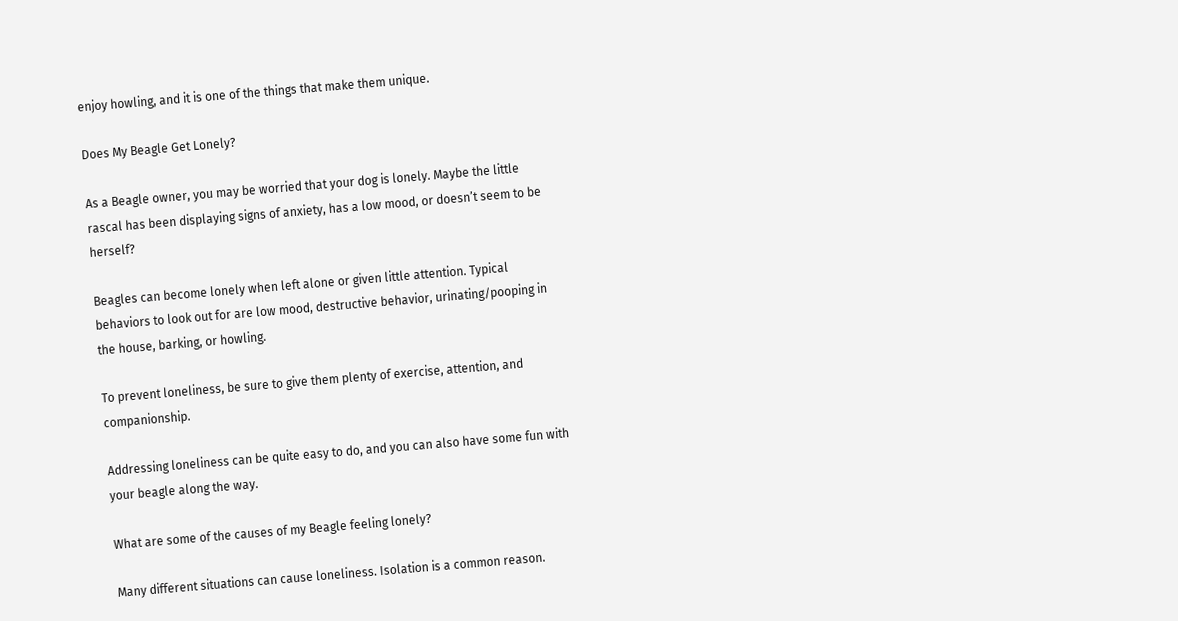enjoy howling, and it is one of the things that make them unique.

Does My Beagle Get Lonely?

As a Beagle owner, you may be worried that your dog is lonely. Maybe the little rascal has been displaying signs of anxiety, has a low mood, or doesn’t seem to be herself?

Beagles can become lonely when left alone or given little attention. Typical behaviors to look out for are low mood, destructive behavior, urinating/pooping in the house, barking, or howling.

To prevent loneliness, be sure to give them plenty of exercise, attention, and companionship.

Addressing loneliness can be quite easy to do, and you can also have some fun with your beagle along the way.

What are some of the causes of my Beagle feeling lonely?

Many different situations can cause loneliness. Isolation is a common reason.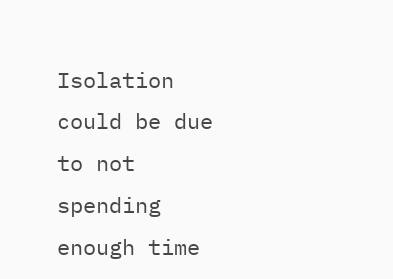Isolation could be due to not spending enough time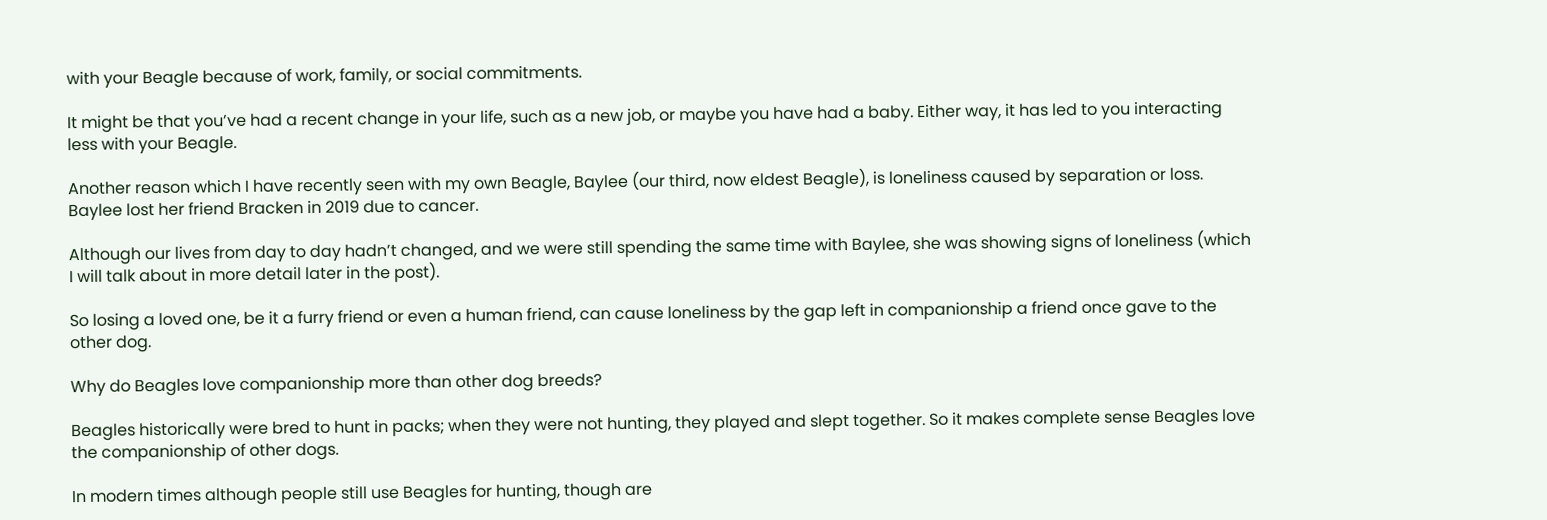with your Beagle because of work, family, or social commitments.

It might be that you’ve had a recent change in your life, such as a new job, or maybe you have had a baby. Either way, it has led to you interacting less with your Beagle.

Another reason which I have recently seen with my own Beagle, Baylee (our third, now eldest Beagle), is loneliness caused by separation or loss. Baylee lost her friend Bracken in 2019 due to cancer.

Although our lives from day to day hadn’t changed, and we were still spending the same time with Baylee, she was showing signs of loneliness (which I will talk about in more detail later in the post).

So losing a loved one, be it a furry friend or even a human friend, can cause loneliness by the gap left in companionship a friend once gave to the other dog.

Why do Beagles love companionship more than other dog breeds?

Beagles historically were bred to hunt in packs; when they were not hunting, they played and slept together. So it makes complete sense Beagles love the companionship of other dogs.

In modern times although people still use Beagles for hunting, though are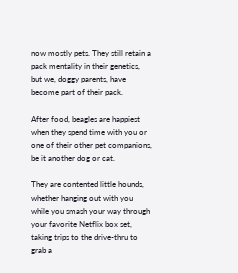now mostly pets. They still retain a pack mentality in their genetics, but we, doggy parents, have become part of their pack.

After food, beagles are happiest when they spend time with you or one of their other pet companions, be it another dog or cat.

They are contented little hounds, whether hanging out with you while you smash your way through your favorite Netflix box set, taking trips to the drive-thru to grab a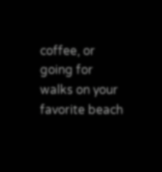coffee, or going for walks on your favorite beach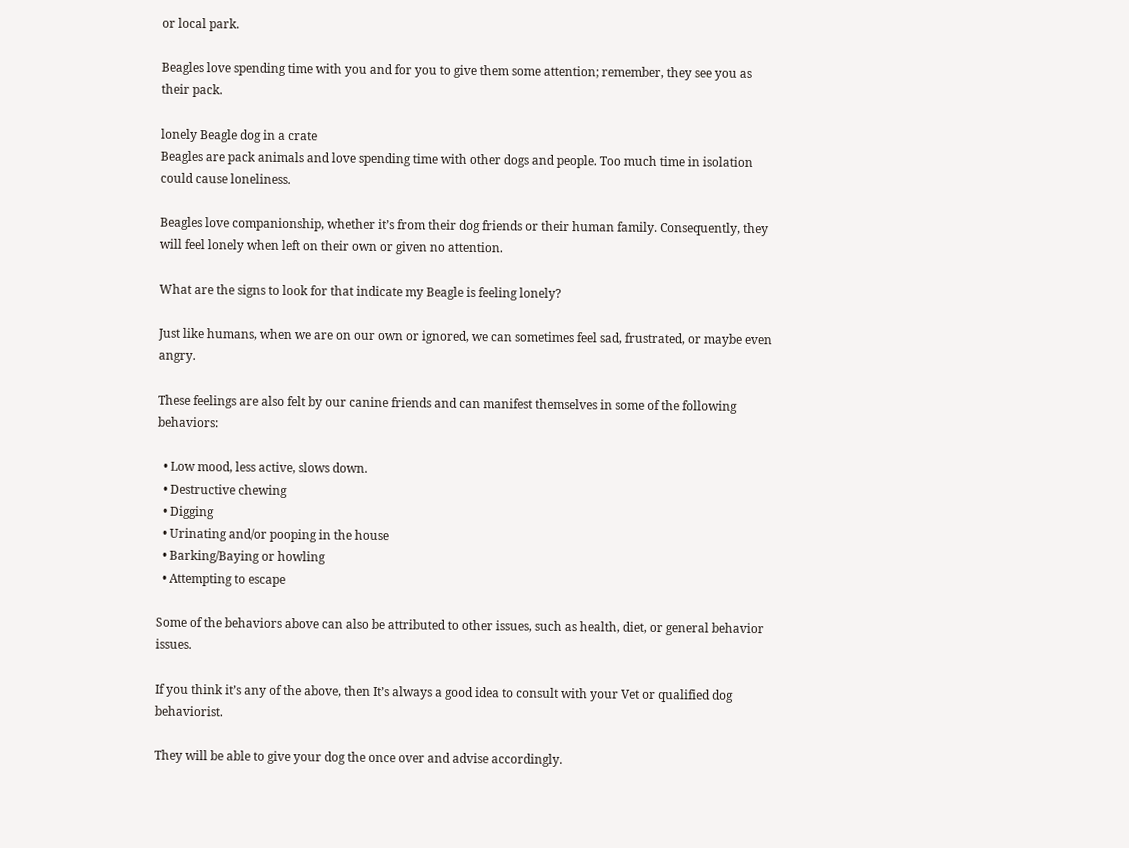or local park.

Beagles love spending time with you and for you to give them some attention; remember, they see you as their pack.

lonely Beagle dog in a crate
Beagles are pack animals and love spending time with other dogs and people. Too much time in isolation could cause loneliness.

Beagles love companionship, whether it’s from their dog friends or their human family. Consequently, they will feel lonely when left on their own or given no attention.

What are the signs to look for that indicate my Beagle is feeling lonely?

Just like humans, when we are on our own or ignored, we can sometimes feel sad, frustrated, or maybe even angry.

These feelings are also felt by our canine friends and can manifest themselves in some of the following behaviors:

  • Low mood, less active, slows down.
  • Destructive chewing
  • Digging
  • Urinating and/or pooping in the house
  • Barking/Baying or howling
  • Attempting to escape

Some of the behaviors above can also be attributed to other issues, such as health, diet, or general behavior issues.

If you think it’s any of the above, then It’s always a good idea to consult with your Vet or qualified dog behaviorist.

They will be able to give your dog the once over and advise accordingly.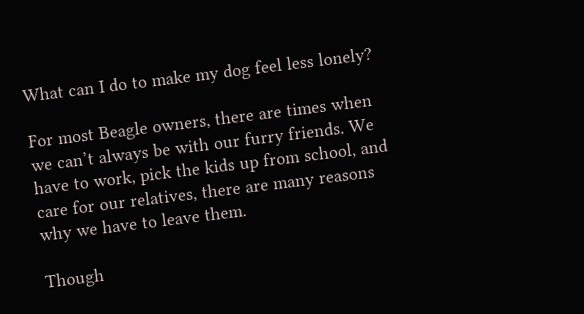What can I do to make my dog feel less lonely?

For most Beagle owners, there are times when we can’t always be with our furry friends. We have to work, pick the kids up from school, and care for our relatives, there are many reasons why we have to leave them.

Though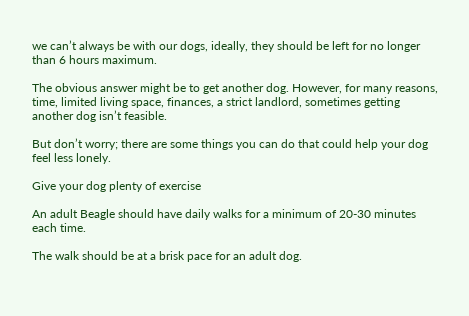we can’t always be with our dogs, ideally, they should be left for no longer than 6 hours maximum.

The obvious answer might be to get another dog. However, for many reasons, time, limited living space, finances, a strict landlord, sometimes getting another dog isn’t feasible.

But don’t worry; there are some things you can do that could help your dog feel less lonely.

Give your dog plenty of exercise

An adult Beagle should have daily walks for a minimum of 20-30 minutes each time.

The walk should be at a brisk pace for an adult dog.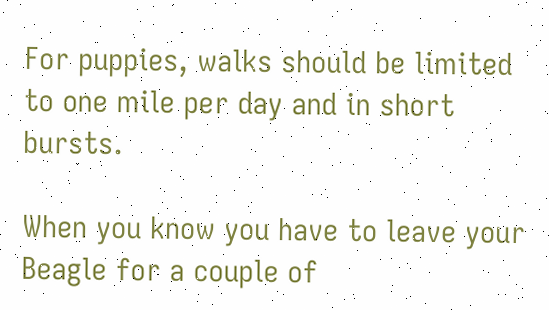For puppies, walks should be limited to one mile per day and in short bursts.

When you know you have to leave your Beagle for a couple of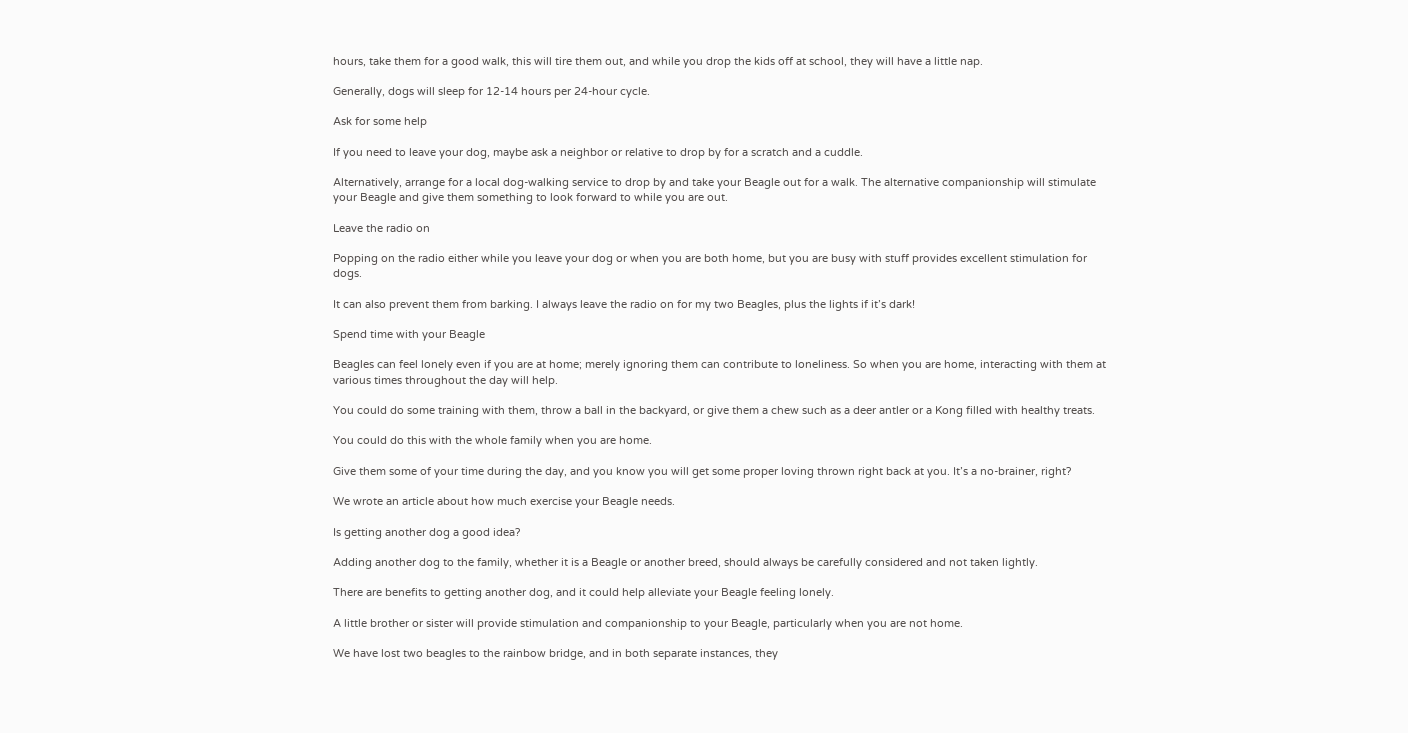hours, take them for a good walk, this will tire them out, and while you drop the kids off at school, they will have a little nap.

Generally, dogs will sleep for 12-14 hours per 24-hour cycle.

Ask for some help

If you need to leave your dog, maybe ask a neighbor or relative to drop by for a scratch and a cuddle.

Alternatively, arrange for a local dog-walking service to drop by and take your Beagle out for a walk. The alternative companionship will stimulate your Beagle and give them something to look forward to while you are out.

Leave the radio on

Popping on the radio either while you leave your dog or when you are both home, but you are busy with stuff provides excellent stimulation for dogs.

It can also prevent them from barking. I always leave the radio on for my two Beagles, plus the lights if it’s dark!

Spend time with your Beagle

Beagles can feel lonely even if you are at home; merely ignoring them can contribute to loneliness. So when you are home, interacting with them at various times throughout the day will help.

You could do some training with them, throw a ball in the backyard, or give them a chew such as a deer antler or a Kong filled with healthy treats.

You could do this with the whole family when you are home.

Give them some of your time during the day, and you know you will get some proper loving thrown right back at you. It’s a no-brainer, right?

We wrote an article about how much exercise your Beagle needs.

Is getting another dog a good idea?

Adding another dog to the family, whether it is a Beagle or another breed, should always be carefully considered and not taken lightly.

There are benefits to getting another dog, and it could help alleviate your Beagle feeling lonely.

A little brother or sister will provide stimulation and companionship to your Beagle, particularly when you are not home.

We have lost two beagles to the rainbow bridge, and in both separate instances, they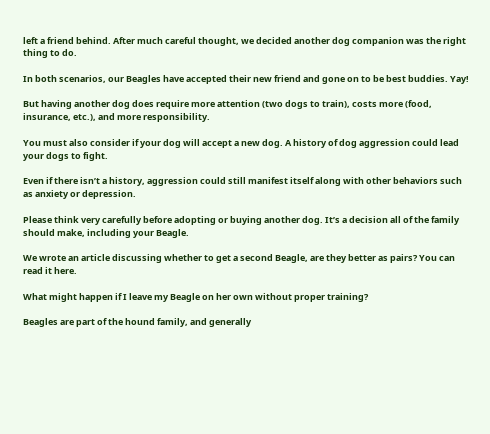left a friend behind. After much careful thought, we decided another dog companion was the right thing to do.

In both scenarios, our Beagles have accepted their new friend and gone on to be best buddies. Yay!

But having another dog does require more attention (two dogs to train), costs more (food, insurance, etc.), and more responsibility.

You must also consider if your dog will accept a new dog. A history of dog aggression could lead your dogs to fight.

Even if there isn’t a history, aggression could still manifest itself along with other behaviors such as anxiety or depression.

Please think very carefully before adopting or buying another dog. It’s a decision all of the family should make, including your Beagle.

We wrote an article discussing whether to get a second Beagle, are they better as pairs? You can read it here.

What might happen if I leave my Beagle on her own without proper training?

Beagles are part of the hound family, and generally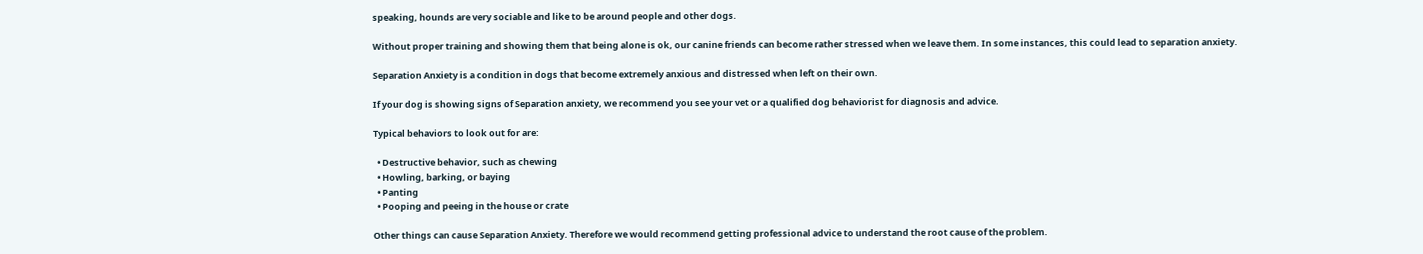speaking, hounds are very sociable and like to be around people and other dogs.

Without proper training and showing them that being alone is ok, our canine friends can become rather stressed when we leave them. In some instances, this could lead to separation anxiety.

Separation Anxiety is a condition in dogs that become extremely anxious and distressed when left on their own.

If your dog is showing signs of Separation anxiety, we recommend you see your vet or a qualified dog behaviorist for diagnosis and advice.

Typical behaviors to look out for are:

  • Destructive behavior, such as chewing
  • Howling, barking, or baying
  • Panting
  • Pooping and peeing in the house or crate

Other things can cause Separation Anxiety. Therefore we would recommend getting professional advice to understand the root cause of the problem.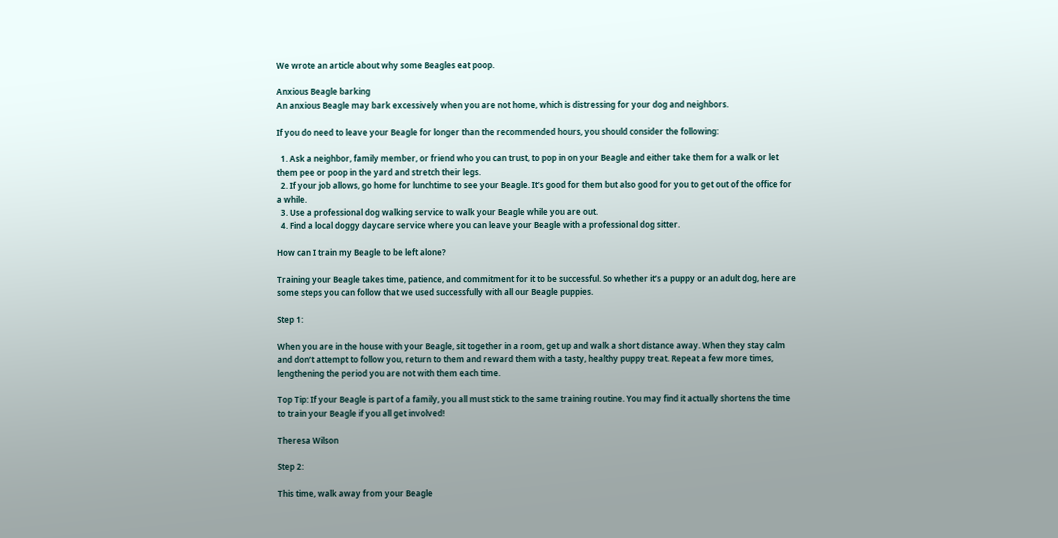We wrote an article about why some Beagles eat poop.

Anxious Beagle barking
An anxious Beagle may bark excessively when you are not home, which is distressing for your dog and neighbors.

If you do need to leave your Beagle for longer than the recommended hours, you should consider the following:

  1. Ask a neighbor, family member, or friend who you can trust, to pop in on your Beagle and either take them for a walk or let them pee or poop in the yard and stretch their legs.
  2. If your job allows, go home for lunchtime to see your Beagle. It’s good for them but also good for you to get out of the office for a while.
  3. Use a professional dog walking service to walk your Beagle while you are out.
  4. Find a local doggy daycare service where you can leave your Beagle with a professional dog sitter.

How can I train my Beagle to be left alone?

Training your Beagle takes time, patience, and commitment for it to be successful. So whether it’s a puppy or an adult dog, here are some steps you can follow that we used successfully with all our Beagle puppies.

Step 1:

When you are in the house with your Beagle, sit together in a room, get up and walk a short distance away. When they stay calm and don’t attempt to follow you, return to them and reward them with a tasty, healthy puppy treat. Repeat a few more times, lengthening the period you are not with them each time.

Top Tip: If your Beagle is part of a family, you all must stick to the same training routine. You may find it actually shortens the time to train your Beagle if you all get involved!

Theresa Wilson

Step 2:

This time, walk away from your Beagle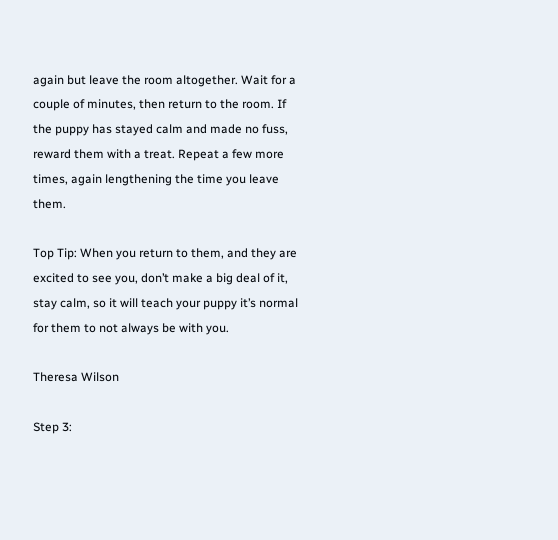again but leave the room altogether. Wait for a couple of minutes, then return to the room. If the puppy has stayed calm and made no fuss, reward them with a treat. Repeat a few more times, again lengthening the time you leave them.

Top Tip: When you return to them, and they are excited to see you, don’t make a big deal of it, stay calm, so it will teach your puppy it’s normal for them to not always be with you.

Theresa Wilson

Step 3: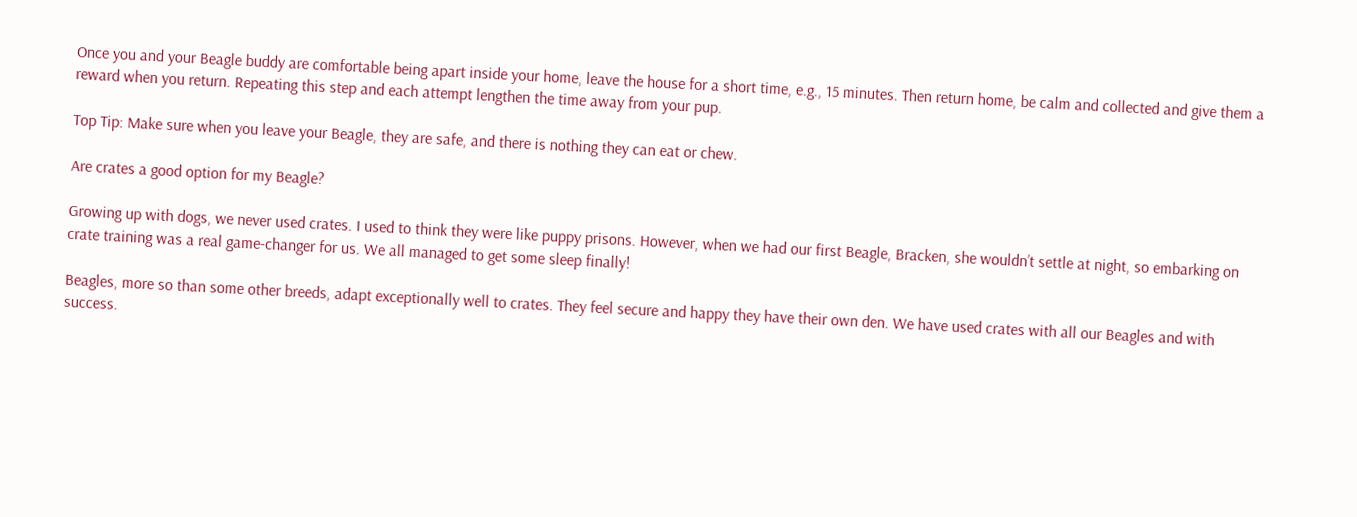Once you and your Beagle buddy are comfortable being apart inside your home, leave the house for a short time, e.g., 15 minutes. Then return home, be calm and collected and give them a reward when you return. Repeating this step and each attempt lengthen the time away from your pup.

Top Tip: Make sure when you leave your Beagle, they are safe, and there is nothing they can eat or chew.

Are crates a good option for my Beagle?

Growing up with dogs, we never used crates. I used to think they were like puppy prisons. However, when we had our first Beagle, Bracken, she wouldn’t settle at night, so embarking on crate training was a real game-changer for us. We all managed to get some sleep finally!

Beagles, more so than some other breeds, adapt exceptionally well to crates. They feel secure and happy they have their own den. We have used crates with all our Beagles and with success.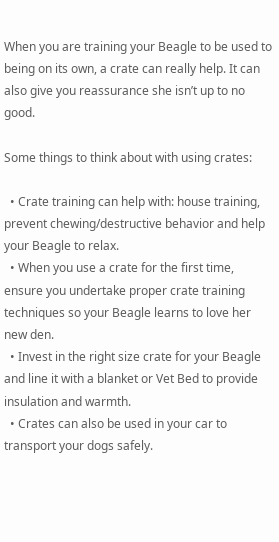When you are training your Beagle to be used to being on its own, a crate can really help. It can also give you reassurance she isn’t up to no good.

Some things to think about with using crates:

  • Crate training can help with: house training, prevent chewing/destructive behavior and help your Beagle to relax.
  • When you use a crate for the first time, ensure you undertake proper crate training techniques so your Beagle learns to love her new den.
  • Invest in the right size crate for your Beagle and line it with a blanket or Vet Bed to provide insulation and warmth.
  • Crates can also be used in your car to transport your dogs safely.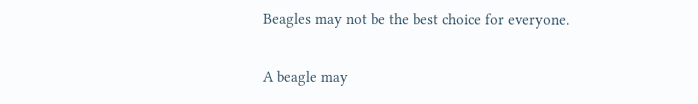Beagles may not be the best choice for everyone.

A beagle may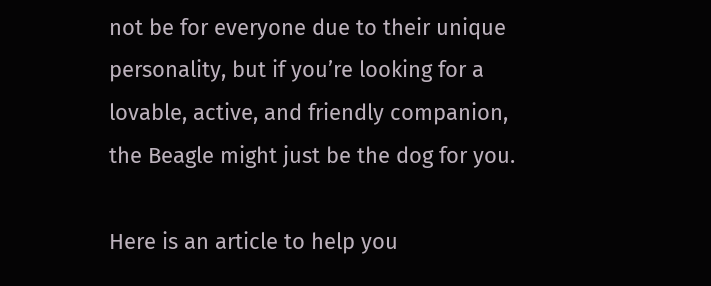not be for everyone due to their unique personality, but if you’re looking for a lovable, active, and friendly companion, the Beagle might just be the dog for you.

Here is an article to help you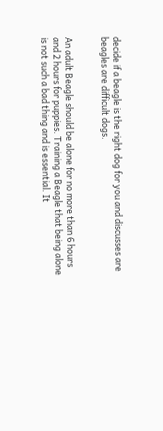decide if a beagle is the right dog for you and discusses are beagles are difficult dogs.


An adult Beagle should be alone for no more than 6 hours and 2 hours for puppies. Training a Beagle that being alone is not such a bad thing and is essential. It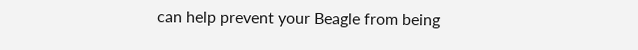can help prevent your Beagle from being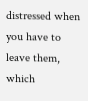distressed when you have to leave them, which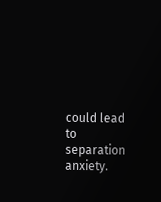could lead to separation anxiety.